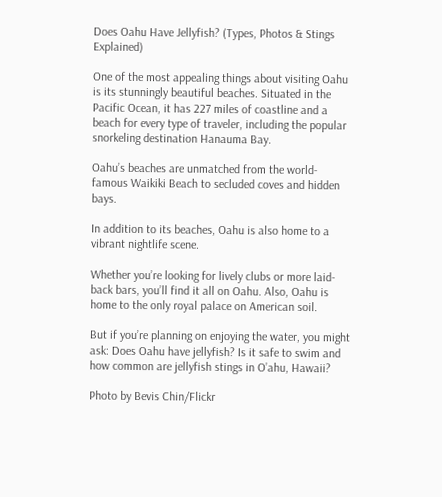Does Oahu Have Jellyfish? (Types, Photos & Stings Explained)

One of the most appealing things about visiting Oahu is its stunningly beautiful beaches. Situated in the Pacific Ocean, it has 227 miles of coastline and a beach for every type of traveler, including the popular snorkeling destination Hanauma Bay.

Oahu’s beaches are unmatched from the world-famous Waikiki Beach to secluded coves and hidden bays.

In addition to its beaches, Oahu is also home to a vibrant nightlife scene.

Whether you’re looking for lively clubs or more laid-back bars, you’ll find it all on Oahu. Also, Oahu is home to the only royal palace on American soil.

But if you’re planning on enjoying the water, you might ask: Does Oahu have jellyfish? Is it safe to swim and how common are jellyfish stings in O’ahu, Hawaii?

Photo by Bevis Chin/Flickr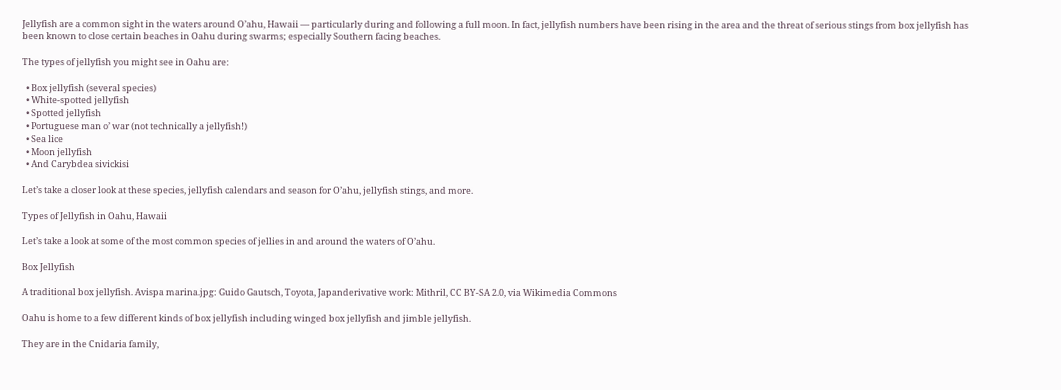Jellyfish are a common sight in the waters around O’ahu, Hawaii — particularly during and following a full moon. In fact, jellyfish numbers have been rising in the area and the threat of serious stings from box jellyfish has been known to close certain beaches in Oahu during swarms; especially Southern facing beaches.

The types of jellyfish you might see in Oahu are:

  • Box jellyfish (several species)
  • White-spotted jellyfish
  • Spotted jellyfish
  • Portuguese man o’ war (not technically a jellyfish!)
  • Sea lice
  • Moon jellyfish
  • And Carybdea sivickisi

Let’s take a closer look at these species, jellyfish calendars and season for O’ahu, jellyfish stings, and more.

Types of Jellyfish in Oahu, Hawaii

Let’s take a look at some of the most common species of jellies in and around the waters of O’ahu.

Box Jellyfish

A traditional box jellyfish. Avispa marina.jpg: Guido Gautsch, Toyota, Japanderivative work: Mithril, CC BY-SA 2.0, via Wikimedia Commons

Oahu is home to a few different kinds of box jellyfish including winged box jellyfish and jimble jellyfish.

They are in the Cnidaria family,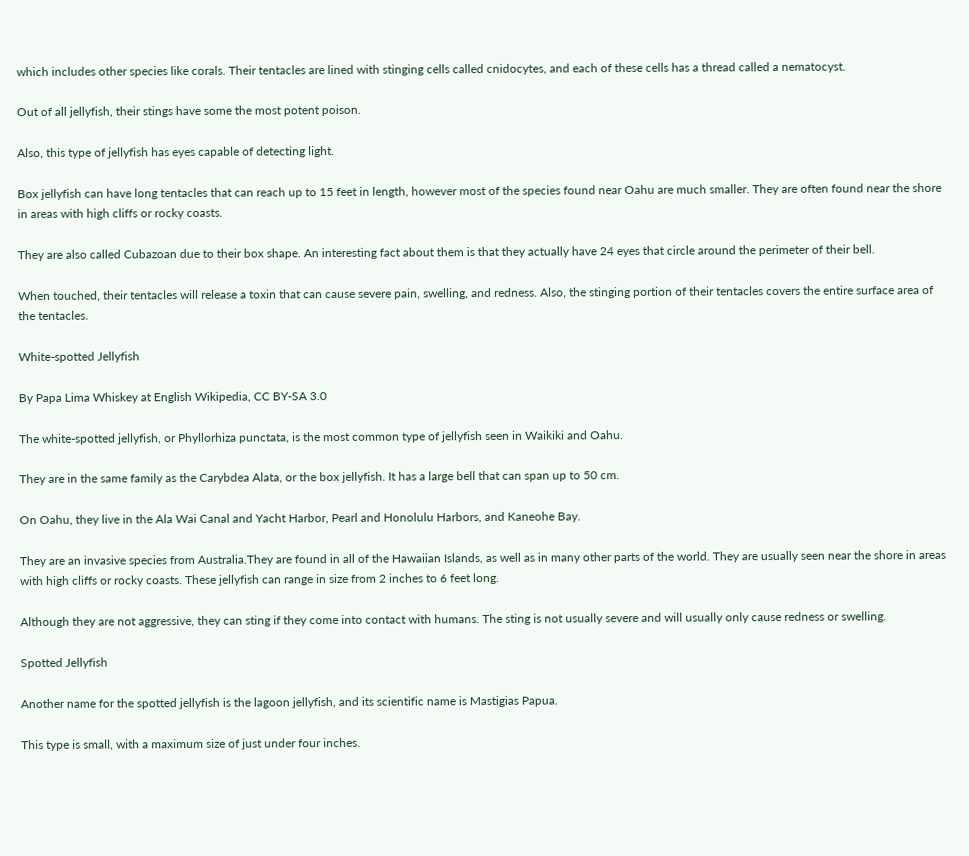which includes other species like corals. Their tentacles are lined with stinging cells called cnidocytes, and each of these cells has a thread called a nematocyst.

Out of all jellyfish, their stings have some the most potent poison.

Also, this type of jellyfish has eyes capable of detecting light.

Box jellyfish can have long tentacles that can reach up to 15 feet in length, however most of the species found near Oahu are much smaller. They are often found near the shore in areas with high cliffs or rocky coasts.

They are also called Cubazoan due to their box shape. An interesting fact about them is that they actually have 24 eyes that circle around the perimeter of their bell.

When touched, their tentacles will release a toxin that can cause severe pain, swelling, and redness. Also, the stinging portion of their tentacles covers the entire surface area of the tentacles.

White-spotted Jellyfish

By Papa Lima Whiskey at English Wikipedia, CC BY-SA 3.0

The white-spotted jellyfish, or Phyllorhiza punctata, is the most common type of jellyfish seen in Waikiki and Oahu.

They are in the same family as the Carybdea Alata, or the box jellyfish. It has a large bell that can span up to 50 cm.

On Oahu, they live in the Ala Wai Canal and Yacht Harbor, Pearl and Honolulu Harbors, and Kaneohe Bay.

They are an invasive species from Australia.They are found in all of the Hawaiian Islands, as well as in many other parts of the world. They are usually seen near the shore in areas with high cliffs or rocky coasts. These jellyfish can range in size from 2 inches to 6 feet long.

Although they are not aggressive, they can sting if they come into contact with humans. The sting is not usually severe and will usually only cause redness or swelling.

Spotted Jellyfish

Another name for the spotted jellyfish is the lagoon jellyfish, and its scientific name is Mastigias Papua.

This type is small, with a maximum size of just under four inches.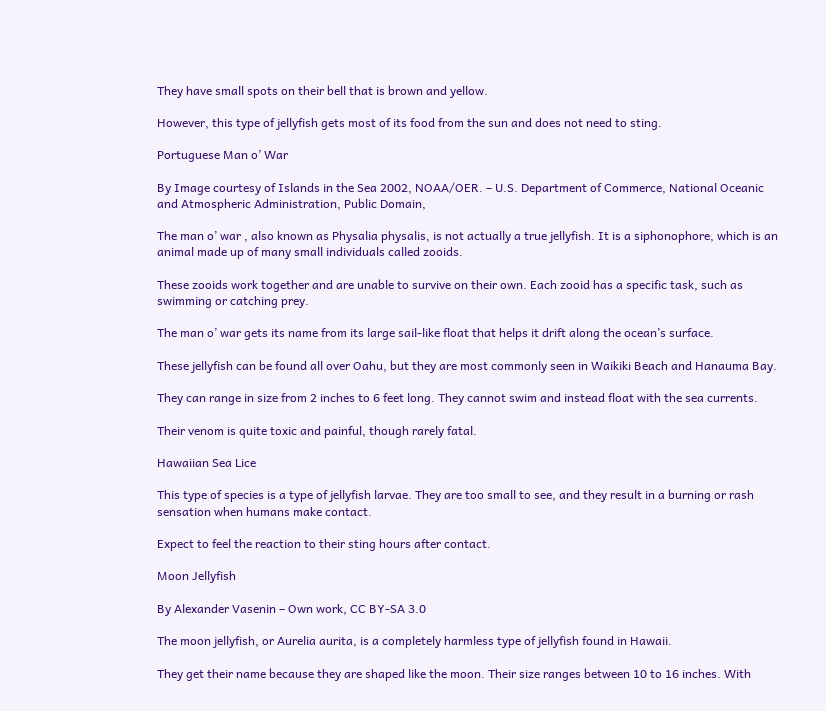They have small spots on their bell that is brown and yellow.

However, this type of jellyfish gets most of its food from the sun and does not need to sting.

Portuguese Man o’ War

By Image courtesy of Islands in the Sea 2002, NOAA/OER. – U.S. Department of Commerce, National Oceanic and Atmospheric Administration, Public Domain,

The man o’ war , also known as Physalia physalis, is not actually a true jellyfish. It is a siphonophore, which is an animal made up of many small individuals called zooids.

These zooids work together and are unable to survive on their own. Each zooid has a specific task, such as swimming or catching prey.

The man o’ war gets its name from its large sail-like float that helps it drift along the ocean’s surface.

These jellyfish can be found all over Oahu, but they are most commonly seen in Waikiki Beach and Hanauma Bay.

They can range in size from 2 inches to 6 feet long. They cannot swim and instead float with the sea currents.

Their venom is quite toxic and painful, though rarely fatal.

Hawaiian Sea Lice

This type of species is a type of jellyfish larvae. They are too small to see, and they result in a burning or rash sensation when humans make contact.

Expect to feel the reaction to their sting hours after contact.

Moon Jellyfish

By Alexander Vasenin – Own work, CC BY-SA 3.0

The moon jellyfish, or Aurelia aurita, is a completely harmless type of jellyfish found in Hawaii.

They get their name because they are shaped like the moon. Their size ranges between 10 to 16 inches. With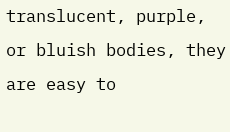translucent, purple, or bluish bodies, they are easy to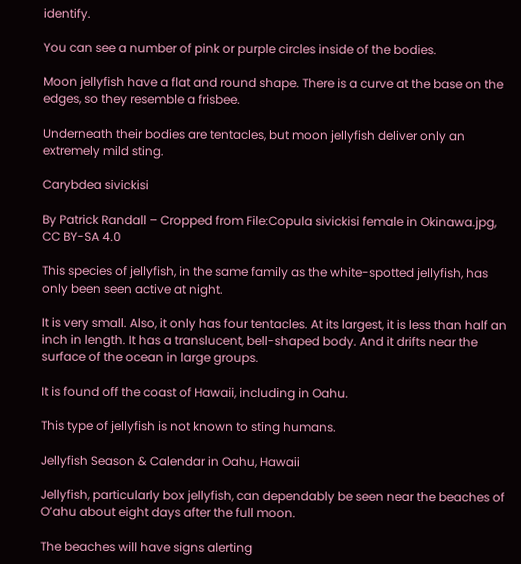identify.

You can see a number of pink or purple circles inside of the bodies.

Moon jellyfish have a flat and round shape. There is a curve at the base on the edges, so they resemble a frisbee.

Underneath their bodies are tentacles, but moon jellyfish deliver only an extremely mild sting.

Carybdea sivickisi

By Patrick Randall – Cropped from File:Copula sivickisi female in Okinawa.jpg, CC BY-SA 4.0

This species of jellyfish, in the same family as the white-spotted jellyfish, has only been seen active at night.

It is very small. Also, it only has four tentacles. At its largest, it is less than half an inch in length. It has a translucent, bell-shaped body. And it drifts near the surface of the ocean in large groups.

It is found off the coast of Hawaii, including in Oahu.

This type of jellyfish is not known to sting humans.

Jellyfish Season & Calendar in Oahu, Hawaii

Jellyfish, particularly box jellyfish, can dependably be seen near the beaches of O’ahu about eight days after the full moon.

The beaches will have signs alerting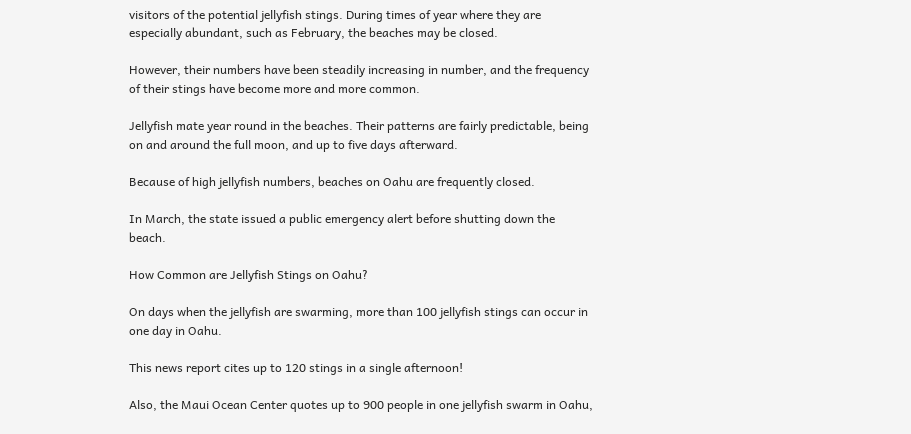visitors of the potential jellyfish stings. During times of year where they are especially abundant, such as February, the beaches may be closed.

However, their numbers have been steadily increasing in number, and the frequency of their stings have become more and more common.

Jellyfish mate year round in the beaches. Their patterns are fairly predictable, being on and around the full moon, and up to five days afterward.

Because of high jellyfish numbers, beaches on Oahu are frequently closed.

In March, the state issued a public emergency alert before shutting down the beach.

How Common are Jellyfish Stings on Oahu?

On days when the jellyfish are swarming, more than 100 jellyfish stings can occur in one day in Oahu.

This news report cites up to 120 stings in a single afternoon!

Also, the Maui Ocean Center quotes up to 900 people in one jellyfish swarm in Oahu,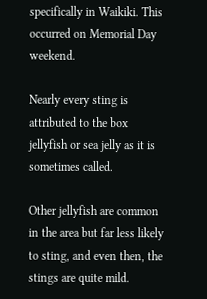specifically in Waikiki. This occurred on Memorial Day weekend.

Nearly every sting is attributed to the box jellyfish or sea jelly as it is sometimes called.

Other jellyfish are common in the area but far less likely to sting, and even then, the stings are quite mild.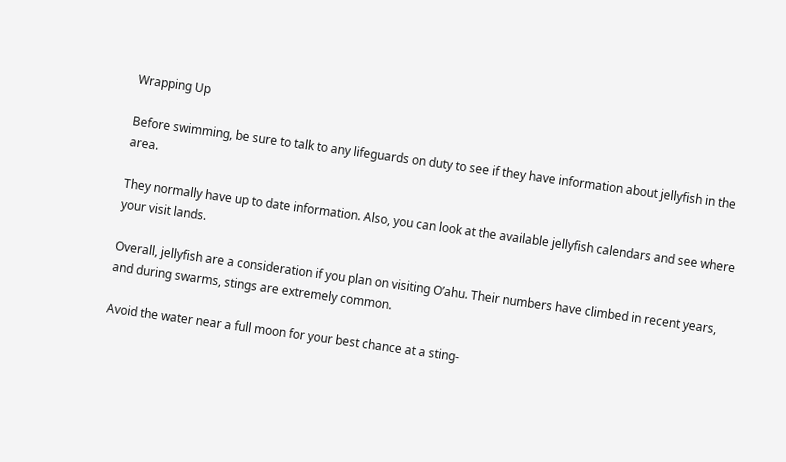Wrapping Up

Before swimming, be sure to talk to any lifeguards on duty to see if they have information about jellyfish in the area.

They normally have up to date information. Also, you can look at the available jellyfish calendars and see where your visit lands.

Overall, jellyfish are a consideration if you plan on visiting O’ahu. Their numbers have climbed in recent years, and during swarms, stings are extremely common.

Avoid the water near a full moon for your best chance at a sting-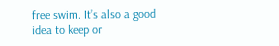free swim. It’s also a good idea to keep or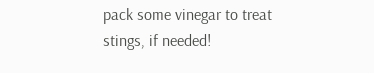pack some vinegar to treat stings, if needed!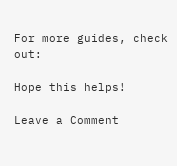For more guides, check out:

Hope this helps!

Leave a Comment